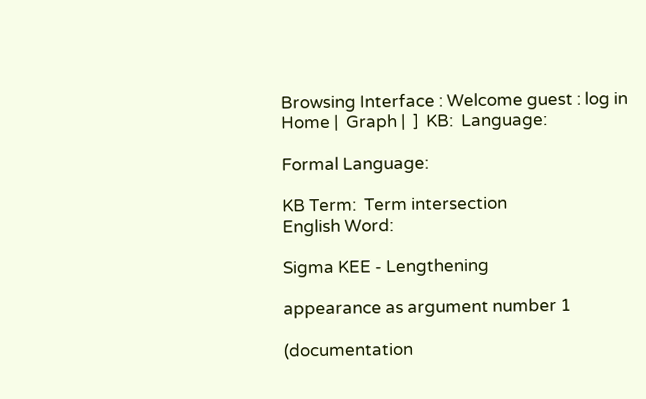Browsing Interface : Welcome guest : log in
Home |  Graph |  ]  KB:  Language:

Formal Language:

KB Term:  Term intersection
English Word:

Sigma KEE - Lengthening

appearance as argument number 1

(documentation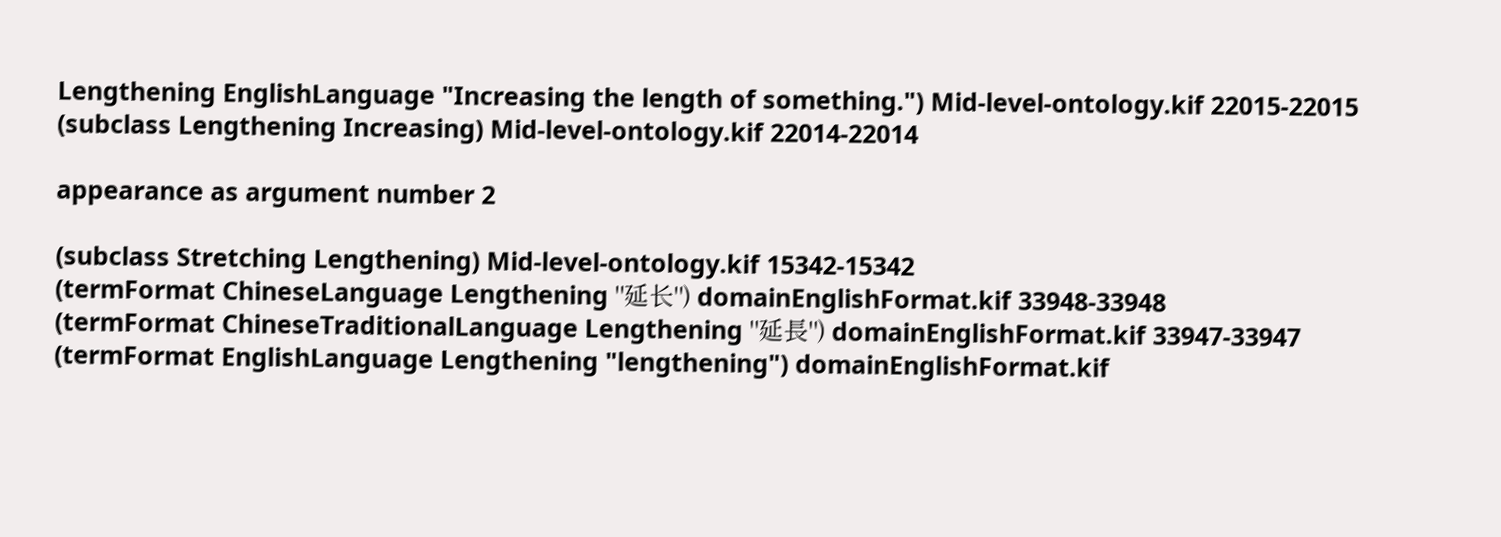Lengthening EnglishLanguage "Increasing the length of something.") Mid-level-ontology.kif 22015-22015
(subclass Lengthening Increasing) Mid-level-ontology.kif 22014-22014

appearance as argument number 2

(subclass Stretching Lengthening) Mid-level-ontology.kif 15342-15342
(termFormat ChineseLanguage Lengthening "延长") domainEnglishFormat.kif 33948-33948
(termFormat ChineseTraditionalLanguage Lengthening "延長") domainEnglishFormat.kif 33947-33947
(termFormat EnglishLanguage Lengthening "lengthening") domainEnglishFormat.kif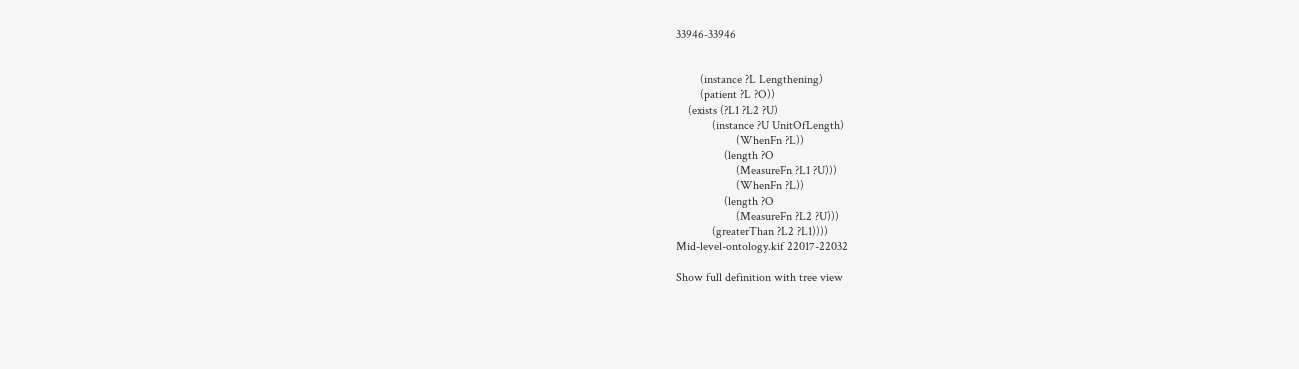33946-33946


        (instance ?L Lengthening)
        (patient ?L ?O))
    (exists (?L1 ?L2 ?U)
            (instance ?U UnitOfLength)
                    (WhenFn ?L))
                (length ?O
                    (MeasureFn ?L1 ?U)))
                    (WhenFn ?L))
                (length ?O
                    (MeasureFn ?L2 ?U)))
            (greaterThan ?L2 ?L1))))
Mid-level-ontology.kif 22017-22032

Show full definition with tree view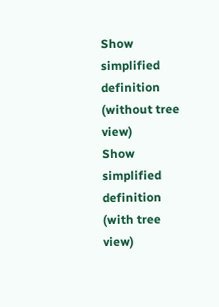Show simplified definition (without tree view)
Show simplified definition (with tree view)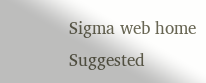Sigma web home      Suggested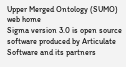Upper Merged Ontology (SUMO) web home
Sigma version 3.0 is open source software produced by Articulate Software and its partners